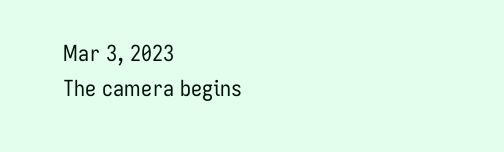Mar 3, 2023
The camera begins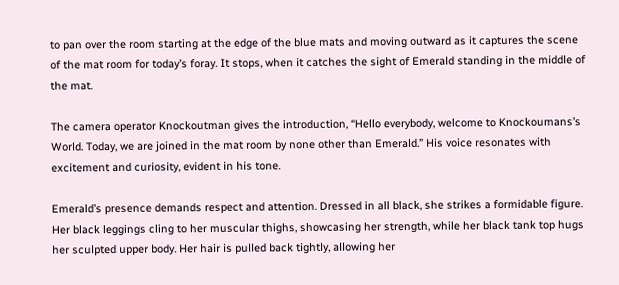to pan over the room starting at the edge of the blue mats and moving outward as it captures the scene of the mat room for today’s foray. It stops, when it catches the sight of Emerald standing in the middle of the mat.

The camera operator Knockoutman gives the introduction, “Hello everybody, welcome to Knockoumans’s World. Today, we are joined in the mat room by none other than Emerald.” His voice resonates with excitement and curiosity, evident in his tone.

Emerald’s presence demands respect and attention. Dressed in all black, she strikes a formidable figure. Her black leggings cling to her muscular thighs, showcasing her strength, while her black tank top hugs her sculpted upper body. Her hair is pulled back tightly, allowing her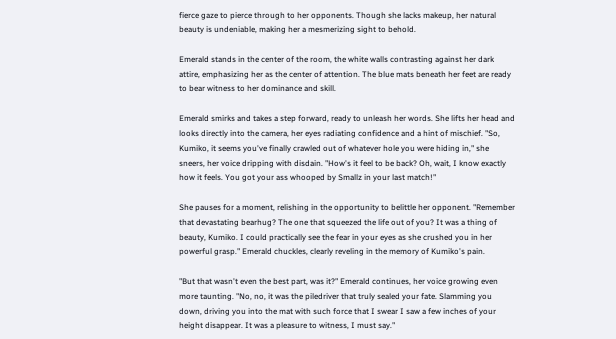fierce gaze to pierce through to her opponents. Though she lacks makeup, her natural beauty is undeniable, making her a mesmerizing sight to behold.

Emerald stands in the center of the room, the white walls contrasting against her dark attire, emphasizing her as the center of attention. The blue mats beneath her feet are ready to bear witness to her dominance and skill.

Emerald smirks and takes a step forward, ready to unleash her words. She lifts her head and looks directly into the camera, her eyes radiating confidence and a hint of mischief. "So, Kumiko, it seems you've finally crawled out of whatever hole you were hiding in," she sneers, her voice dripping with disdain. "How's it feel to be back? Oh, wait, I know exactly how it feels. You got your ass whooped by Smallz in your last match!"

She pauses for a moment, relishing in the opportunity to belittle her opponent. "Remember that devastating bearhug? The one that squeezed the life out of you? It was a thing of beauty, Kumiko. I could practically see the fear in your eyes as she crushed you in her powerful grasp." Emerald chuckles, clearly reveling in the memory of Kumiko's pain.

"But that wasn't even the best part, was it?" Emerald continues, her voice growing even more taunting. "No, no, it was the piledriver that truly sealed your fate. Slamming you down, driving you into the mat with such force that I swear I saw a few inches of your height disappear. It was a pleasure to witness, I must say."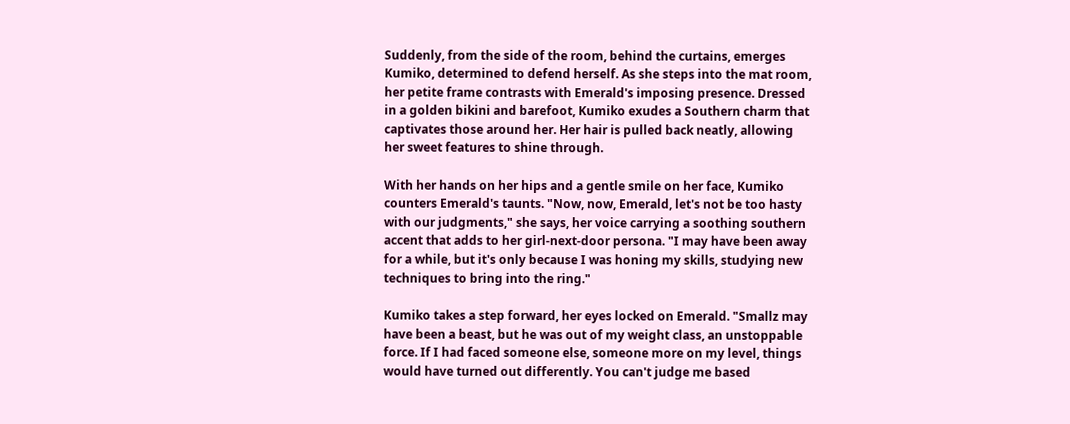Suddenly, from the side of the room, behind the curtains, emerges Kumiko, determined to defend herself. As she steps into the mat room, her petite frame contrasts with Emerald's imposing presence. Dressed in a golden bikini and barefoot, Kumiko exudes a Southern charm that captivates those around her. Her hair is pulled back neatly, allowing her sweet features to shine through.

With her hands on her hips and a gentle smile on her face, Kumiko counters Emerald's taunts. "Now, now, Emerald, let's not be too hasty with our judgments," she says, her voice carrying a soothing southern accent that adds to her girl-next-door persona. "I may have been away for a while, but it's only because I was honing my skills, studying new techniques to bring into the ring."

Kumiko takes a step forward, her eyes locked on Emerald. "Smallz may have been a beast, but he was out of my weight class, an unstoppable force. If I had faced someone else, someone more on my level, things would have turned out differently. You can't judge me based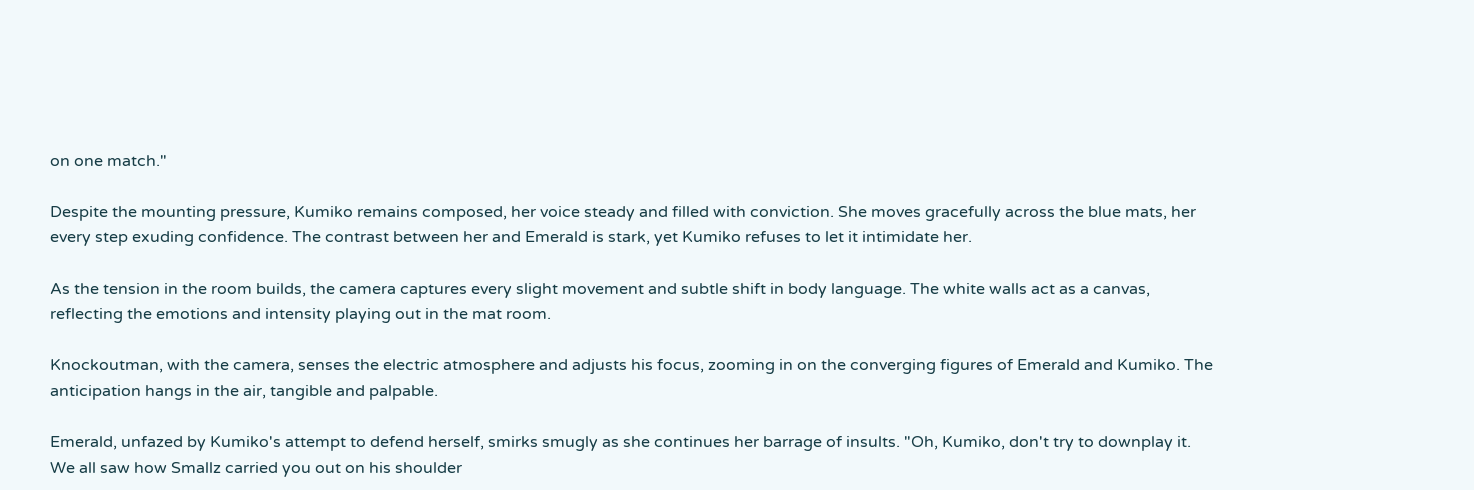on one match."

Despite the mounting pressure, Kumiko remains composed, her voice steady and filled with conviction. She moves gracefully across the blue mats, her every step exuding confidence. The contrast between her and Emerald is stark, yet Kumiko refuses to let it intimidate her.

As the tension in the room builds, the camera captures every slight movement and subtle shift in body language. The white walls act as a canvas, reflecting the emotions and intensity playing out in the mat room.

Knockoutman, with the camera, senses the electric atmosphere and adjusts his focus, zooming in on the converging figures of Emerald and Kumiko. The anticipation hangs in the air, tangible and palpable.

Emerald, unfazed by Kumiko's attempt to defend herself, smirks smugly as she continues her barrage of insults. "Oh, Kumiko, don't try to downplay it. We all saw how Smallz carried you out on his shoulder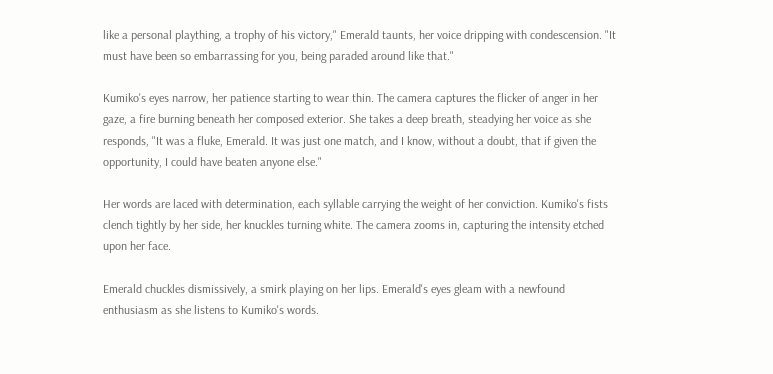like a personal plaything, a trophy of his victory," Emerald taunts, her voice dripping with condescension. "It must have been so embarrassing for you, being paraded around like that."

Kumiko's eyes narrow, her patience starting to wear thin. The camera captures the flicker of anger in her gaze, a fire burning beneath her composed exterior. She takes a deep breath, steadying her voice as she responds, "It was a fluke, Emerald. It was just one match, and I know, without a doubt, that if given the opportunity, I could have beaten anyone else."

Her words are laced with determination, each syllable carrying the weight of her conviction. Kumiko's fists clench tightly by her side, her knuckles turning white. The camera zooms in, capturing the intensity etched upon her face.

Emerald chuckles dismissively, a smirk playing on her lips. Emerald's eyes gleam with a newfound enthusiasm as she listens to Kumiko's words.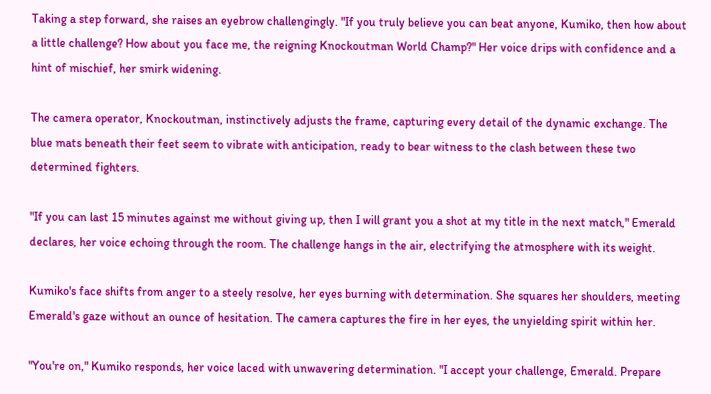Taking a step forward, she raises an eyebrow challengingly. "If you truly believe you can beat anyone, Kumiko, then how about a little challenge? How about you face me, the reigning Knockoutman World Champ?" Her voice drips with confidence and a hint of mischief, her smirk widening.

The camera operator, Knockoutman, instinctively adjusts the frame, capturing every detail of the dynamic exchange. The blue mats beneath their feet seem to vibrate with anticipation, ready to bear witness to the clash between these two determined fighters.

"If you can last 15 minutes against me without giving up, then I will grant you a shot at my title in the next match," Emerald declares, her voice echoing through the room. The challenge hangs in the air, electrifying the atmosphere with its weight.

Kumiko's face shifts from anger to a steely resolve, her eyes burning with determination. She squares her shoulders, meeting Emerald's gaze without an ounce of hesitation. The camera captures the fire in her eyes, the unyielding spirit within her.

"You're on," Kumiko responds, her voice laced with unwavering determination. "I accept your challenge, Emerald. Prepare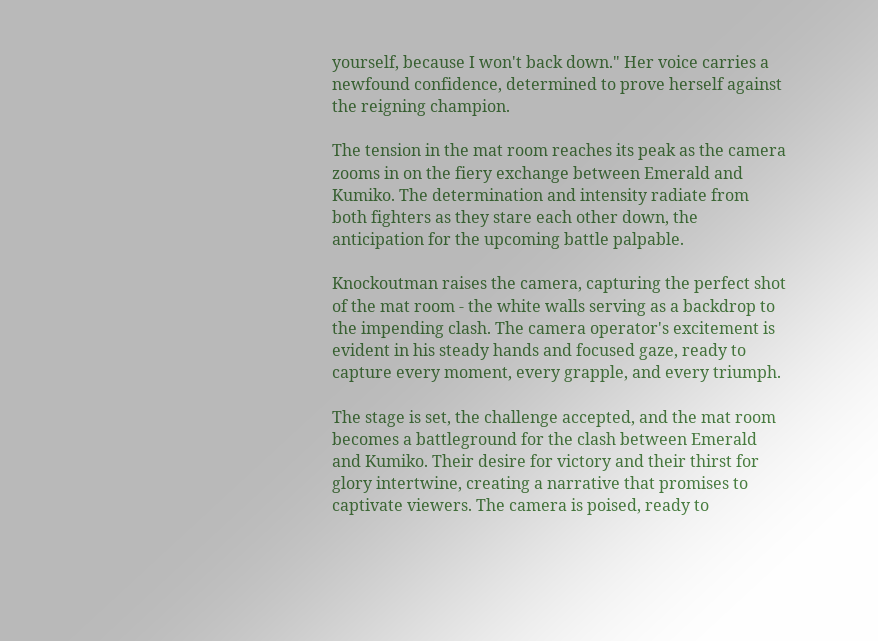yourself, because I won't back down." Her voice carries a newfound confidence, determined to prove herself against the reigning champion.

The tension in the mat room reaches its peak as the camera zooms in on the fiery exchange between Emerald and Kumiko. The determination and intensity radiate from both fighters as they stare each other down, the anticipation for the upcoming battle palpable.

Knockoutman raises the camera, capturing the perfect shot of the mat room - the white walls serving as a backdrop to the impending clash. The camera operator's excitement is evident in his steady hands and focused gaze, ready to capture every moment, every grapple, and every triumph.

The stage is set, the challenge accepted, and the mat room becomes a battleground for the clash between Emerald and Kumiko. Their desire for victory and their thirst for glory intertwine, creating a narrative that promises to captivate viewers. The camera is poised, ready to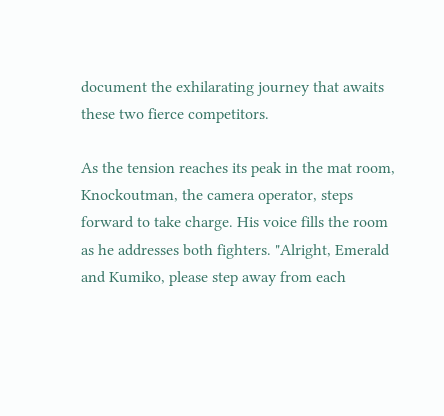document the exhilarating journey that awaits these two fierce competitors.

As the tension reaches its peak in the mat room, Knockoutman, the camera operator, steps forward to take charge. His voice fills the room as he addresses both fighters. "Alright, Emerald and Kumiko, please step away from each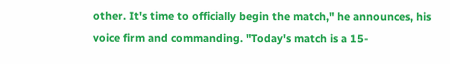other. It's time to officially begin the match," he announces, his voice firm and commanding. "Today's match is a 15-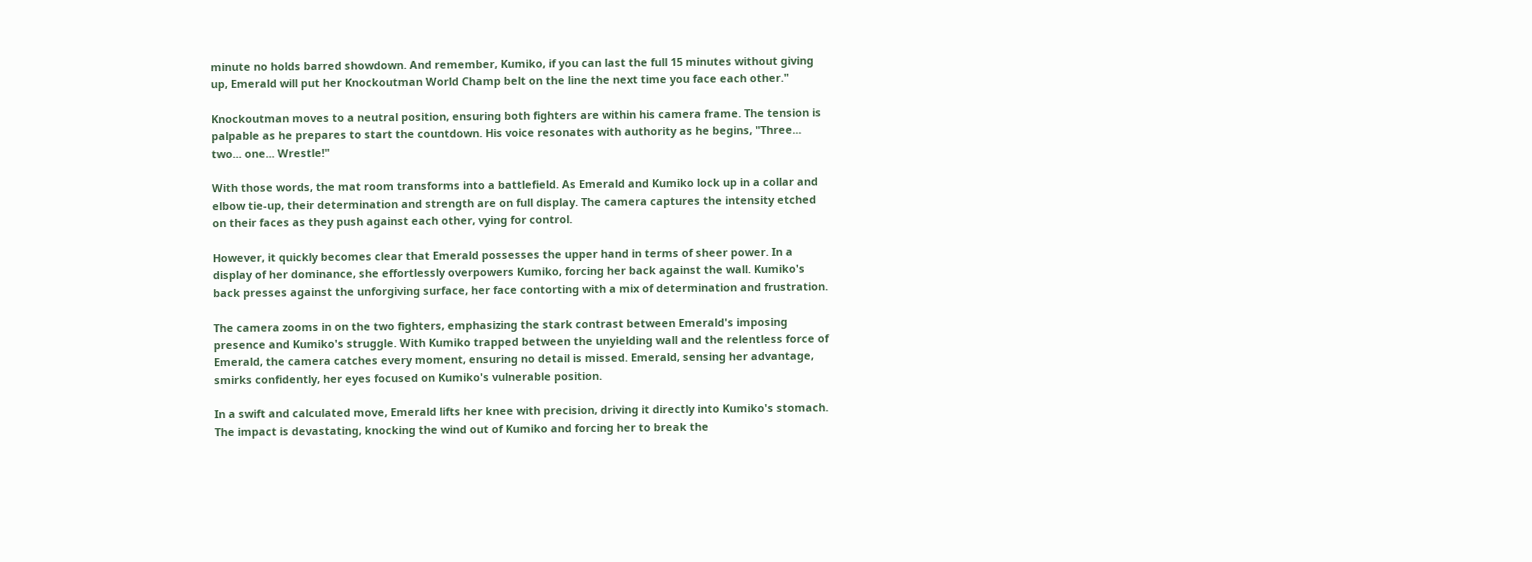minute no holds barred showdown. And remember, Kumiko, if you can last the full 15 minutes without giving up, Emerald will put her Knockoutman World Champ belt on the line the next time you face each other."

Knockoutman moves to a neutral position, ensuring both fighters are within his camera frame. The tension is palpable as he prepares to start the countdown. His voice resonates with authority as he begins, "Three... two... one... Wrestle!"

With those words, the mat room transforms into a battlefield. As Emerald and Kumiko lock up in a collar and elbow tie-up, their determination and strength are on full display. The camera captures the intensity etched on their faces as they push against each other, vying for control.

However, it quickly becomes clear that Emerald possesses the upper hand in terms of sheer power. In a display of her dominance, she effortlessly overpowers Kumiko, forcing her back against the wall. Kumiko's back presses against the unforgiving surface, her face contorting with a mix of determination and frustration.

The camera zooms in on the two fighters, emphasizing the stark contrast between Emerald's imposing presence and Kumiko's struggle. With Kumiko trapped between the unyielding wall and the relentless force of Emerald, the camera catches every moment, ensuring no detail is missed. Emerald, sensing her advantage, smirks confidently, her eyes focused on Kumiko's vulnerable position.

In a swift and calculated move, Emerald lifts her knee with precision, driving it directly into Kumiko's stomach. The impact is devastating, knocking the wind out of Kumiko and forcing her to break the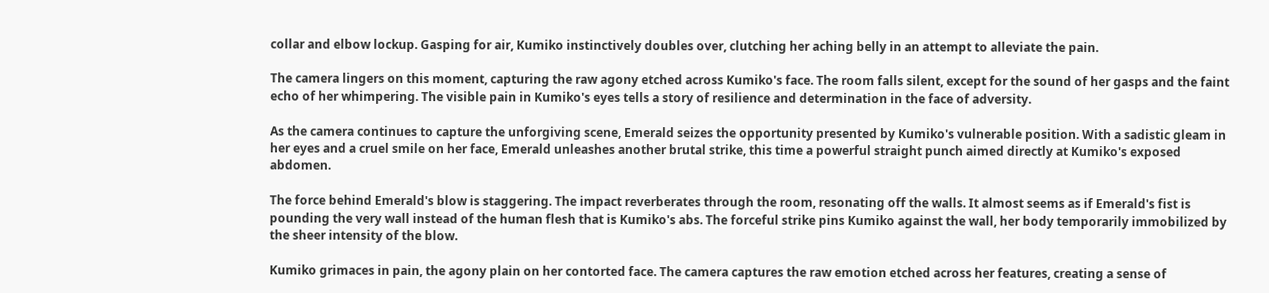collar and elbow lockup. Gasping for air, Kumiko instinctively doubles over, clutching her aching belly in an attempt to alleviate the pain.

The camera lingers on this moment, capturing the raw agony etched across Kumiko's face. The room falls silent, except for the sound of her gasps and the faint echo of her whimpering. The visible pain in Kumiko's eyes tells a story of resilience and determination in the face of adversity.

As the camera continues to capture the unforgiving scene, Emerald seizes the opportunity presented by Kumiko's vulnerable position. With a sadistic gleam in her eyes and a cruel smile on her face, Emerald unleashes another brutal strike, this time a powerful straight punch aimed directly at Kumiko's exposed abdomen.

The force behind Emerald's blow is staggering. The impact reverberates through the room, resonating off the walls. It almost seems as if Emerald's fist is pounding the very wall instead of the human flesh that is Kumiko's abs. The forceful strike pins Kumiko against the wall, her body temporarily immobilized by the sheer intensity of the blow.

Kumiko grimaces in pain, the agony plain on her contorted face. The camera captures the raw emotion etched across her features, creating a sense of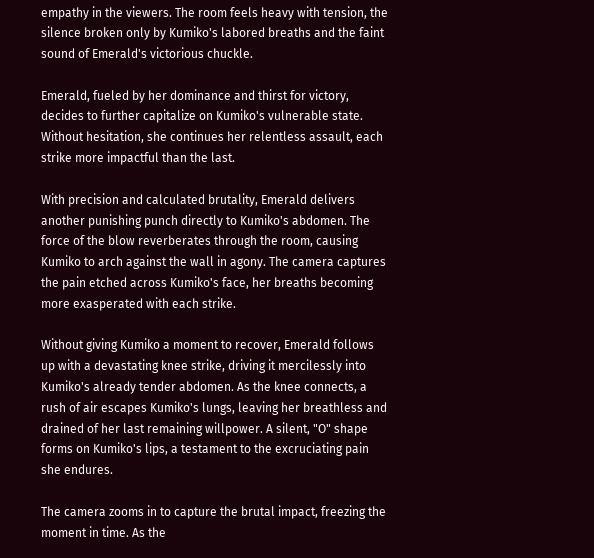empathy in the viewers. The room feels heavy with tension, the silence broken only by Kumiko's labored breaths and the faint sound of Emerald's victorious chuckle.

Emerald, fueled by her dominance and thirst for victory, decides to further capitalize on Kumiko's vulnerable state. Without hesitation, she continues her relentless assault, each strike more impactful than the last.

With precision and calculated brutality, Emerald delivers another punishing punch directly to Kumiko's abdomen. The force of the blow reverberates through the room, causing Kumiko to arch against the wall in agony. The camera captures the pain etched across Kumiko's face, her breaths becoming more exasperated with each strike.

Without giving Kumiko a moment to recover, Emerald follows up with a devastating knee strike, driving it mercilessly into Kumiko's already tender abdomen. As the knee connects, a rush of air escapes Kumiko's lungs, leaving her breathless and drained of her last remaining willpower. A silent, "O" shape forms on Kumiko's lips, a testament to the excruciating pain she endures.

The camera zooms in to capture the brutal impact, freezing the moment in time. As the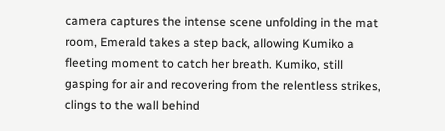camera captures the intense scene unfolding in the mat room, Emerald takes a step back, allowing Kumiko a fleeting moment to catch her breath. Kumiko, still gasping for air and recovering from the relentless strikes, clings to the wall behind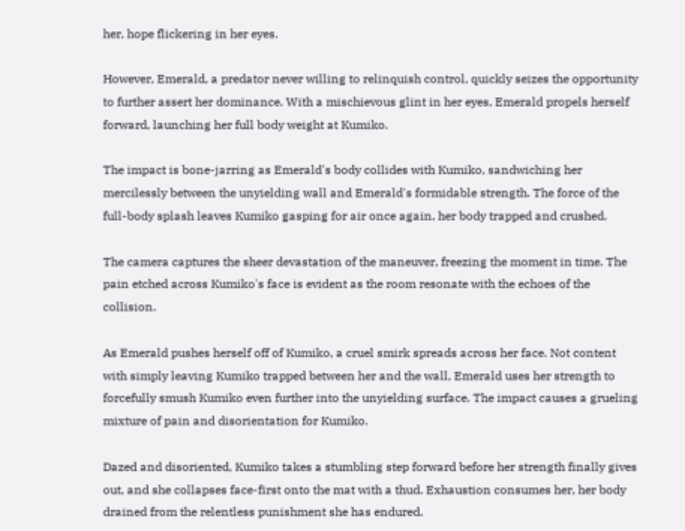her, hope flickering in her eyes.

However, Emerald, a predator never willing to relinquish control, quickly seizes the opportunity to further assert her dominance. With a mischievous glint in her eyes, Emerald propels herself forward, launching her full body weight at Kumiko.

The impact is bone-jarring as Emerald's body collides with Kumiko, sandwiching her mercilessly between the unyielding wall and Emerald's formidable strength. The force of the full-body splash leaves Kumiko gasping for air once again, her body trapped and crushed.

The camera captures the sheer devastation of the maneuver, freezing the moment in time. The pain etched across Kumiko's face is evident as the room resonate with the echoes of the collision.

As Emerald pushes herself off of Kumiko, a cruel smirk spreads across her face. Not content with simply leaving Kumiko trapped between her and the wall, Emerald uses her strength to forcefully smush Kumiko even further into the unyielding surface. The impact causes a grueling mixture of pain and disorientation for Kumiko.

Dazed and disoriented, Kumiko takes a stumbling step forward before her strength finally gives out, and she collapses face-first onto the mat with a thud. Exhaustion consumes her, her body drained from the relentless punishment she has endured.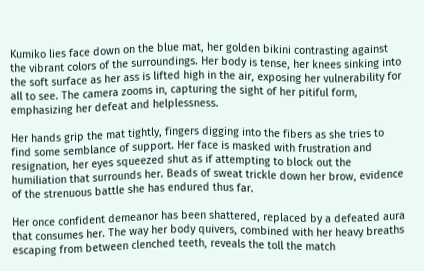Kumiko lies face down on the blue mat, her golden bikini contrasting against the vibrant colors of the surroundings. Her body is tense, her knees sinking into the soft surface as her ass is lifted high in the air, exposing her vulnerability for all to see. The camera zooms in, capturing the sight of her pitiful form, emphasizing her defeat and helplessness.

Her hands grip the mat tightly, fingers digging into the fibers as she tries to find some semblance of support. Her face is masked with frustration and resignation, her eyes squeezed shut as if attempting to block out the humiliation that surrounds her. Beads of sweat trickle down her brow, evidence of the strenuous battle she has endured thus far.

Her once confident demeanor has been shattered, replaced by a defeated aura that consumes her. The way her body quivers, combined with her heavy breaths escaping from between clenched teeth, reveals the toll the match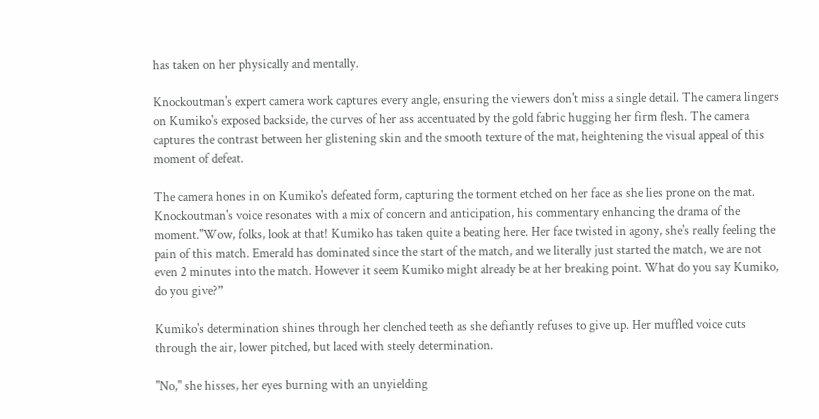has taken on her physically and mentally.

Knockoutman's expert camera work captures every angle, ensuring the viewers don't miss a single detail. The camera lingers on Kumiko's exposed backside, the curves of her ass accentuated by the gold fabric hugging her firm flesh. The camera captures the contrast between her glistening skin and the smooth texture of the mat, heightening the visual appeal of this moment of defeat.

The camera hones in on Kumiko's defeated form, capturing the torment etched on her face as she lies prone on the mat. Knockoutman's voice resonates with a mix of concern and anticipation, his commentary enhancing the drama of the moment."Wow, folks, look at that! Kumiko has taken quite a beating here. Her face twisted in agony, she's really feeling the pain of this match. Emerald has dominated since the start of the match, and we literally just started the match, we are not even 2 minutes into the match. However it seem Kumiko might already be at her breaking point. What do you say Kumiko, do you give?”

Kumiko's determination shines through her clenched teeth as she defiantly refuses to give up. Her muffled voice cuts through the air, lower pitched, but laced with steely determination.

"No," she hisses, her eyes burning with an unyielding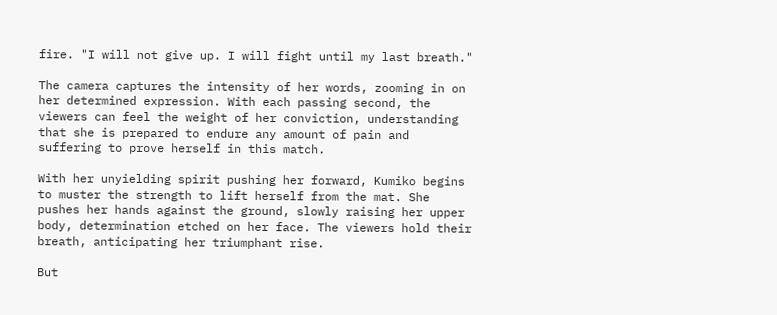fire. "I will not give up. I will fight until my last breath."

The camera captures the intensity of her words, zooming in on her determined expression. With each passing second, the viewers can feel the weight of her conviction, understanding that she is prepared to endure any amount of pain and suffering to prove herself in this match.

With her unyielding spirit pushing her forward, Kumiko begins to muster the strength to lift herself from the mat. She pushes her hands against the ground, slowly raising her upper body, determination etched on her face. The viewers hold their breath, anticipating her triumphant rise.

But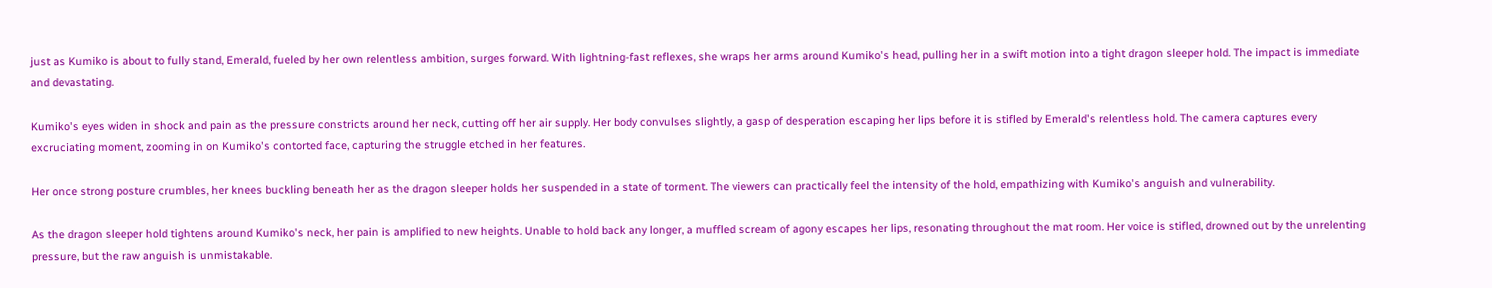just as Kumiko is about to fully stand, Emerald, fueled by her own relentless ambition, surges forward. With lightning-fast reflexes, she wraps her arms around Kumiko's head, pulling her in a swift motion into a tight dragon sleeper hold. The impact is immediate and devastating.

Kumiko's eyes widen in shock and pain as the pressure constricts around her neck, cutting off her air supply. Her body convulses slightly, a gasp of desperation escaping her lips before it is stifled by Emerald's relentless hold. The camera captures every excruciating moment, zooming in on Kumiko's contorted face, capturing the struggle etched in her features.

Her once strong posture crumbles, her knees buckling beneath her as the dragon sleeper holds her suspended in a state of torment. The viewers can practically feel the intensity of the hold, empathizing with Kumiko's anguish and vulnerability.

As the dragon sleeper hold tightens around Kumiko's neck, her pain is amplified to new heights. Unable to hold back any longer, a muffled scream of agony escapes her lips, resonating throughout the mat room. Her voice is stifled, drowned out by the unrelenting pressure, but the raw anguish is unmistakable.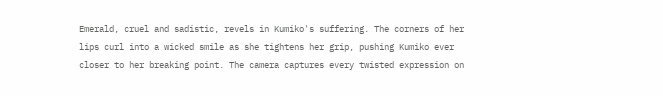Emerald, cruel and sadistic, revels in Kumiko's suffering. The corners of her lips curl into a wicked smile as she tightens her grip, pushing Kumiko ever closer to her breaking point. The camera captures every twisted expression on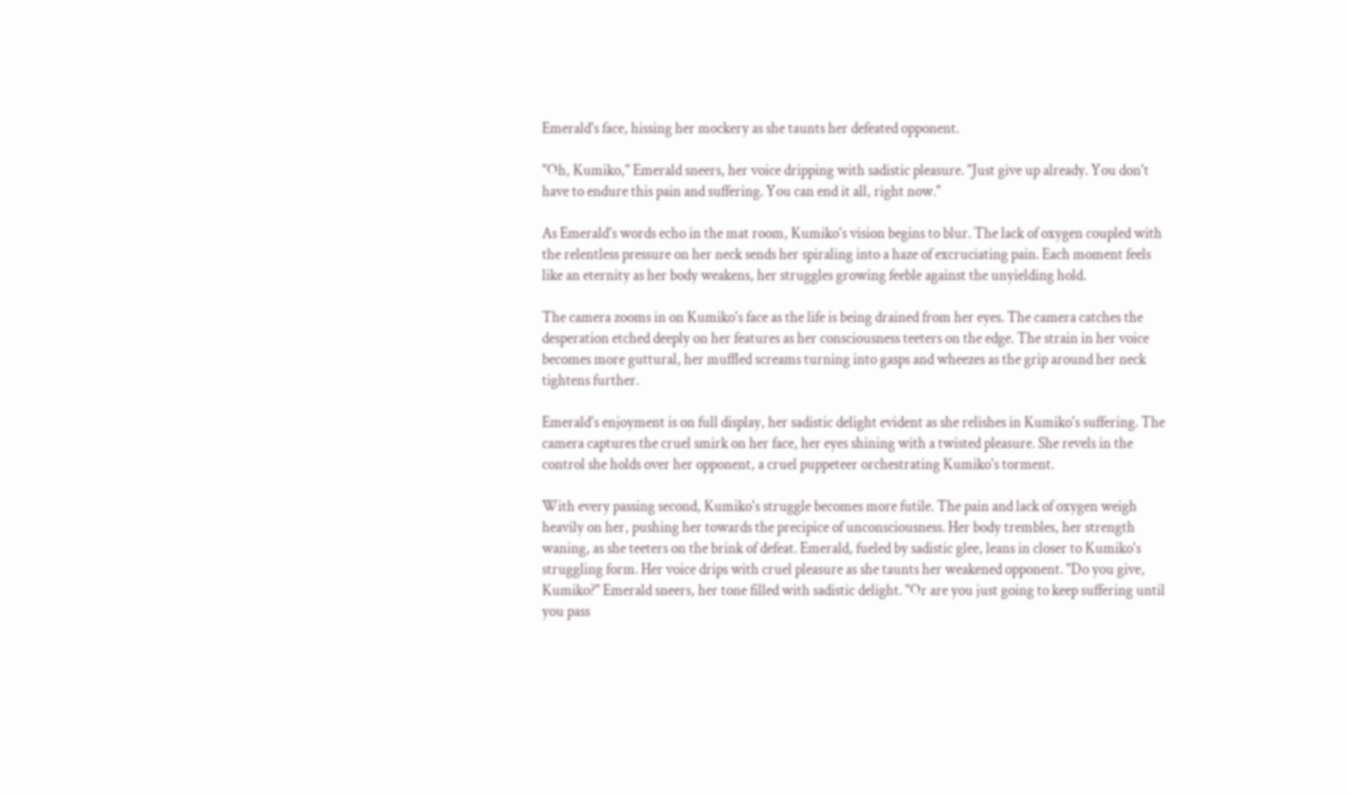Emerald's face, hissing her mockery as she taunts her defeated opponent.

"Oh, Kumiko," Emerald sneers, her voice dripping with sadistic pleasure. "Just give up already. You don't have to endure this pain and suffering. You can end it all, right now."

As Emerald's words echo in the mat room, Kumiko's vision begins to blur. The lack of oxygen coupled with the relentless pressure on her neck sends her spiraling into a haze of excruciating pain. Each moment feels like an eternity as her body weakens, her struggles growing feeble against the unyielding hold.

The camera zooms in on Kumiko's face as the life is being drained from her eyes. The camera catches the desperation etched deeply on her features as her consciousness teeters on the edge. The strain in her voice becomes more guttural, her muffled screams turning into gasps and wheezes as the grip around her neck tightens further.

Emerald's enjoyment is on full display, her sadistic delight evident as she relishes in Kumiko's suffering. The camera captures the cruel smirk on her face, her eyes shining with a twisted pleasure. She revels in the control she holds over her opponent, a cruel puppeteer orchestrating Kumiko's torment.

With every passing second, Kumiko's struggle becomes more futile. The pain and lack of oxygen weigh heavily on her, pushing her towards the precipice of unconsciousness. Her body trembles, her strength waning, as she teeters on the brink of defeat. Emerald, fueled by sadistic glee, leans in closer to Kumiko's struggling form. Her voice drips with cruel pleasure as she taunts her weakened opponent. "Do you give, Kumiko?" Emerald sneers, her tone filled with sadistic delight. "Or are you just going to keep suffering until you pass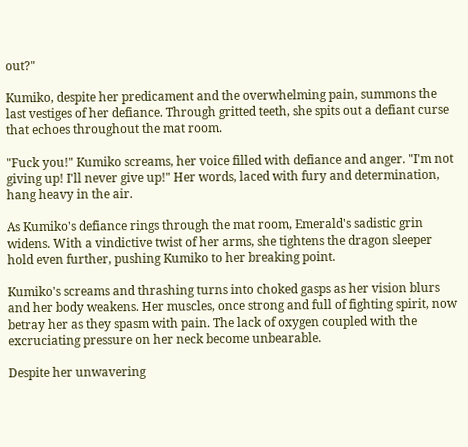out?"

Kumiko, despite her predicament and the overwhelming pain, summons the last vestiges of her defiance. Through gritted teeth, she spits out a defiant curse that echoes throughout the mat room.

"Fuck you!" Kumiko screams, her voice filled with defiance and anger. "I'm not giving up! I'll never give up!" Her words, laced with fury and determination, hang heavy in the air.

As Kumiko's defiance rings through the mat room, Emerald's sadistic grin widens. With a vindictive twist of her arms, she tightens the dragon sleeper hold even further, pushing Kumiko to her breaking point.

Kumiko's screams and thrashing turns into choked gasps as her vision blurs and her body weakens. Her muscles, once strong and full of fighting spirit, now betray her as they spasm with pain. The lack of oxygen coupled with the excruciating pressure on her neck become unbearable.

Despite her unwavering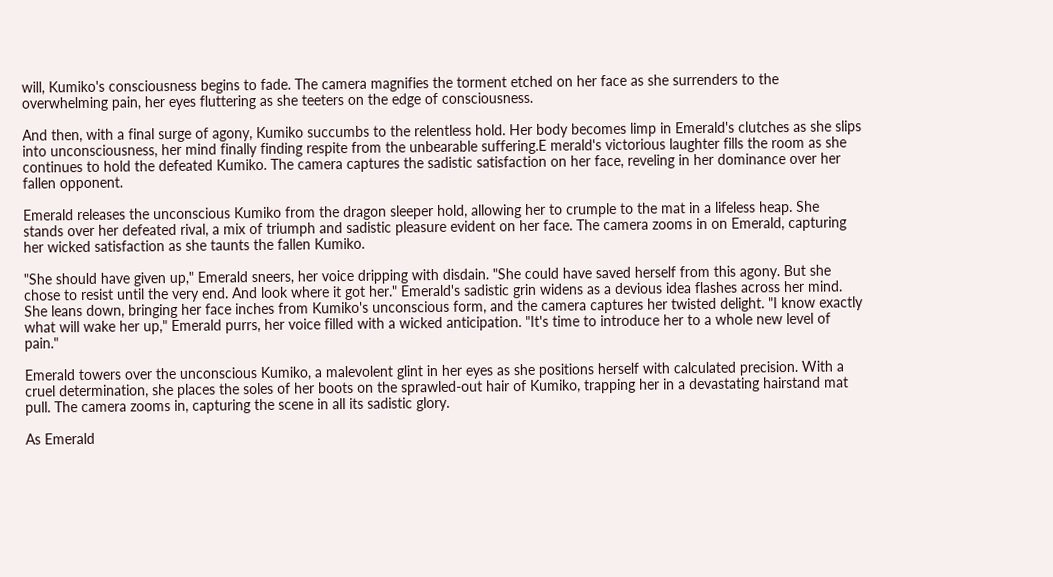will, Kumiko's consciousness begins to fade. The camera magnifies the torment etched on her face as she surrenders to the overwhelming pain, her eyes fluttering as she teeters on the edge of consciousness.

And then, with a final surge of agony, Kumiko succumbs to the relentless hold. Her body becomes limp in Emerald's clutches as she slips into unconsciousness, her mind finally finding respite from the unbearable suffering.E merald's victorious laughter fills the room as she continues to hold the defeated Kumiko. The camera captures the sadistic satisfaction on her face, reveling in her dominance over her fallen opponent.

Emerald releases the unconscious Kumiko from the dragon sleeper hold, allowing her to crumple to the mat in a lifeless heap. She stands over her defeated rival, a mix of triumph and sadistic pleasure evident on her face. The camera zooms in on Emerald, capturing her wicked satisfaction as she taunts the fallen Kumiko.

"She should have given up," Emerald sneers, her voice dripping with disdain. "She could have saved herself from this agony. But she chose to resist until the very end. And look where it got her." Emerald's sadistic grin widens as a devious idea flashes across her mind. She leans down, bringing her face inches from Kumiko's unconscious form, and the camera captures her twisted delight. "I know exactly what will wake her up," Emerald purrs, her voice filled with a wicked anticipation. "It's time to introduce her to a whole new level of pain."

Emerald towers over the unconscious Kumiko, a malevolent glint in her eyes as she positions herself with calculated precision. With a cruel determination, she places the soles of her boots on the sprawled-out hair of Kumiko, trapping her in a devastating hairstand mat pull. The camera zooms in, capturing the scene in all its sadistic glory.

As Emerald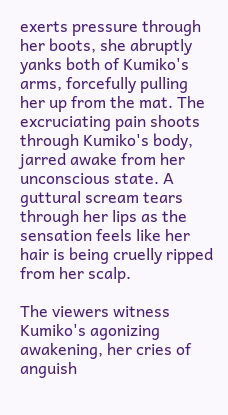exerts pressure through her boots, she abruptly yanks both of Kumiko's arms, forcefully pulling her up from the mat. The excruciating pain shoots through Kumiko's body, jarred awake from her unconscious state. A guttural scream tears through her lips as the sensation feels like her hair is being cruelly ripped from her scalp.

The viewers witness Kumiko's agonizing awakening, her cries of anguish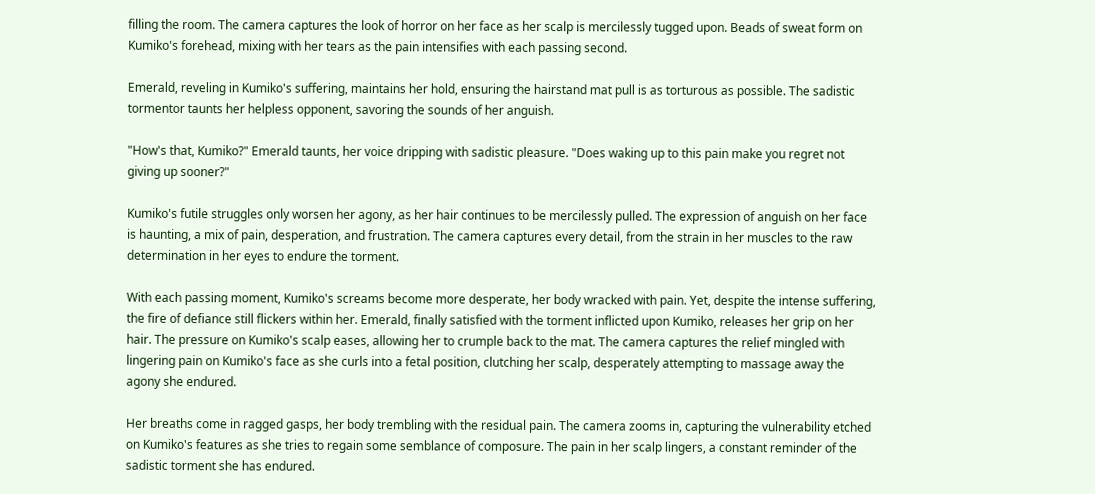filling the room. The camera captures the look of horror on her face as her scalp is mercilessly tugged upon. Beads of sweat form on Kumiko's forehead, mixing with her tears as the pain intensifies with each passing second.

Emerald, reveling in Kumiko's suffering, maintains her hold, ensuring the hairstand mat pull is as torturous as possible. The sadistic tormentor taunts her helpless opponent, savoring the sounds of her anguish.

"How's that, Kumiko?" Emerald taunts, her voice dripping with sadistic pleasure. "Does waking up to this pain make you regret not giving up sooner?"

Kumiko's futile struggles only worsen her agony, as her hair continues to be mercilessly pulled. The expression of anguish on her face is haunting, a mix of pain, desperation, and frustration. The camera captures every detail, from the strain in her muscles to the raw determination in her eyes to endure the torment.

With each passing moment, Kumiko's screams become more desperate, her body wracked with pain. Yet, despite the intense suffering, the fire of defiance still flickers within her. Emerald, finally satisfied with the torment inflicted upon Kumiko, releases her grip on her hair. The pressure on Kumiko's scalp eases, allowing her to crumple back to the mat. The camera captures the relief mingled with lingering pain on Kumiko's face as she curls into a fetal position, clutching her scalp, desperately attempting to massage away the agony she endured.

Her breaths come in ragged gasps, her body trembling with the residual pain. The camera zooms in, capturing the vulnerability etched on Kumiko's features as she tries to regain some semblance of composure. The pain in her scalp lingers, a constant reminder of the sadistic torment she has endured.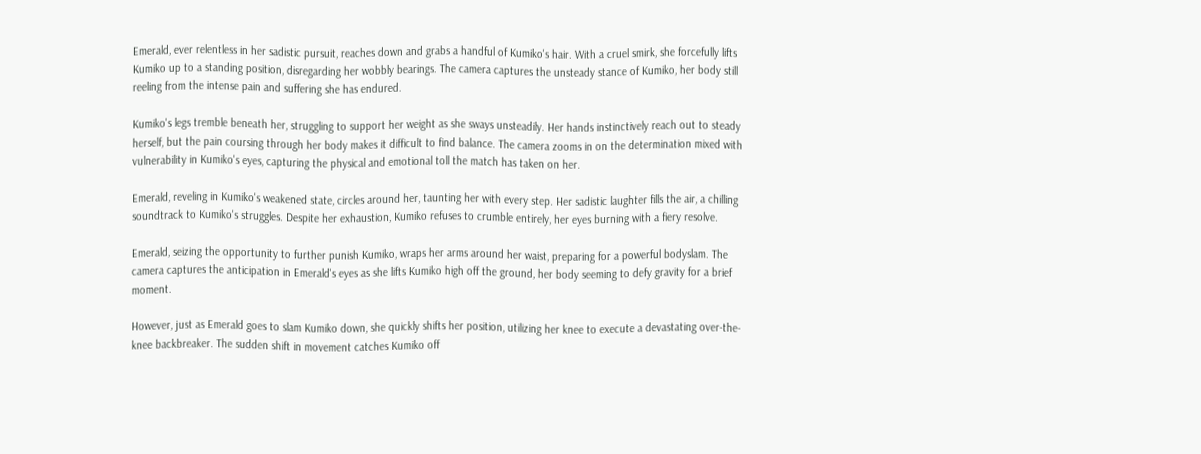Emerald, ever relentless in her sadistic pursuit, reaches down and grabs a handful of Kumiko's hair. With a cruel smirk, she forcefully lifts Kumiko up to a standing position, disregarding her wobbly bearings. The camera captures the unsteady stance of Kumiko, her body still reeling from the intense pain and suffering she has endured.

Kumiko's legs tremble beneath her, struggling to support her weight as she sways unsteadily. Her hands instinctively reach out to steady herself, but the pain coursing through her body makes it difficult to find balance. The camera zooms in on the determination mixed with vulnerability in Kumiko's eyes, capturing the physical and emotional toll the match has taken on her.

Emerald, reveling in Kumiko's weakened state, circles around her, taunting her with every step. Her sadistic laughter fills the air, a chilling soundtrack to Kumiko's struggles. Despite her exhaustion, Kumiko refuses to crumble entirely, her eyes burning with a fiery resolve.

Emerald, seizing the opportunity to further punish Kumiko, wraps her arms around her waist, preparing for a powerful bodyslam. The camera captures the anticipation in Emerald's eyes as she lifts Kumiko high off the ground, her body seeming to defy gravity for a brief moment.

However, just as Emerald goes to slam Kumiko down, she quickly shifts her position, utilizing her knee to execute a devastating over-the-knee backbreaker. The sudden shift in movement catches Kumiko off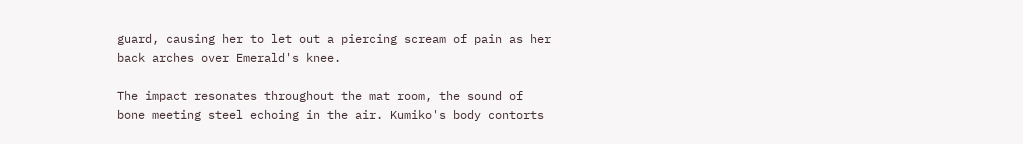guard, causing her to let out a piercing scream of pain as her back arches over Emerald's knee.

The impact resonates throughout the mat room, the sound of bone meeting steel echoing in the air. Kumiko's body contorts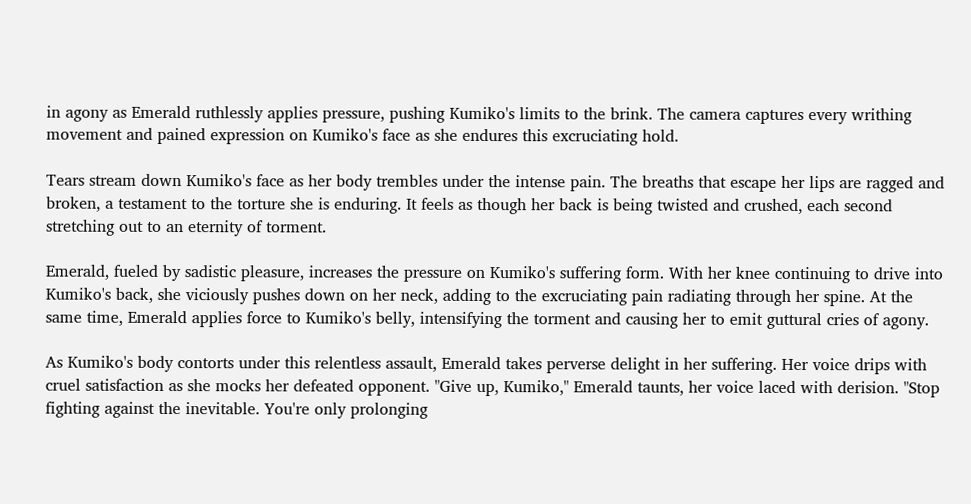in agony as Emerald ruthlessly applies pressure, pushing Kumiko's limits to the brink. The camera captures every writhing movement and pained expression on Kumiko's face as she endures this excruciating hold.

Tears stream down Kumiko's face as her body trembles under the intense pain. The breaths that escape her lips are ragged and broken, a testament to the torture she is enduring. It feels as though her back is being twisted and crushed, each second stretching out to an eternity of torment.

Emerald, fueled by sadistic pleasure, increases the pressure on Kumiko's suffering form. With her knee continuing to drive into Kumiko's back, she viciously pushes down on her neck, adding to the excruciating pain radiating through her spine. At the same time, Emerald applies force to Kumiko's belly, intensifying the torment and causing her to emit guttural cries of agony.

As Kumiko's body contorts under this relentless assault, Emerald takes perverse delight in her suffering. Her voice drips with cruel satisfaction as she mocks her defeated opponent. "Give up, Kumiko," Emerald taunts, her voice laced with derision. "Stop fighting against the inevitable. You're only prolonging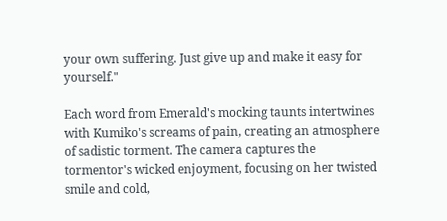your own suffering. Just give up and make it easy for yourself."

Each word from Emerald's mocking taunts intertwines with Kumiko's screams of pain, creating an atmosphere of sadistic torment. The camera captures the tormentor's wicked enjoyment, focusing on her twisted smile and cold,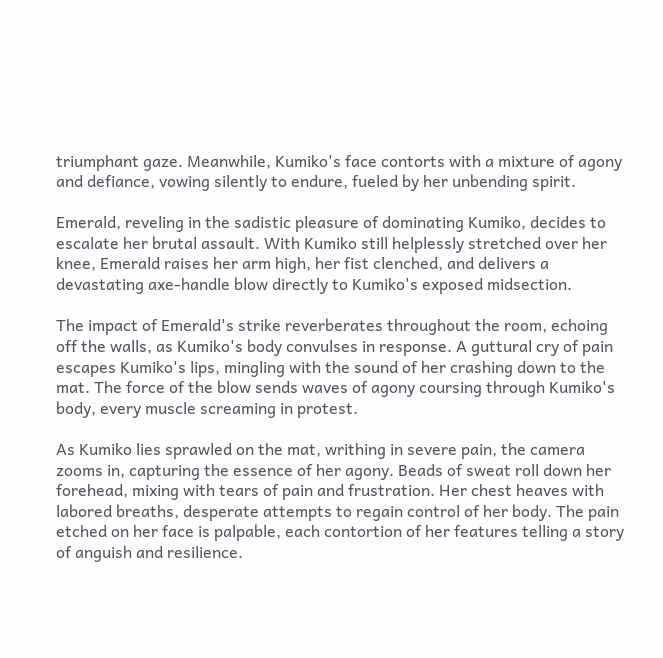triumphant gaze. Meanwhile, Kumiko's face contorts with a mixture of agony and defiance, vowing silently to endure, fueled by her unbending spirit.

Emerald, reveling in the sadistic pleasure of dominating Kumiko, decides to escalate her brutal assault. With Kumiko still helplessly stretched over her knee, Emerald raises her arm high, her fist clenched, and delivers a devastating axe-handle blow directly to Kumiko's exposed midsection.

The impact of Emerald's strike reverberates throughout the room, echoing off the walls, as Kumiko's body convulses in response. A guttural cry of pain escapes Kumiko's lips, mingling with the sound of her crashing down to the mat. The force of the blow sends waves of agony coursing through Kumiko's body, every muscle screaming in protest.

As Kumiko lies sprawled on the mat, writhing in severe pain, the camera zooms in, capturing the essence of her agony. Beads of sweat roll down her forehead, mixing with tears of pain and frustration. Her chest heaves with labored breaths, desperate attempts to regain control of her body. The pain etched on her face is palpable, each contortion of her features telling a story of anguish and resilience.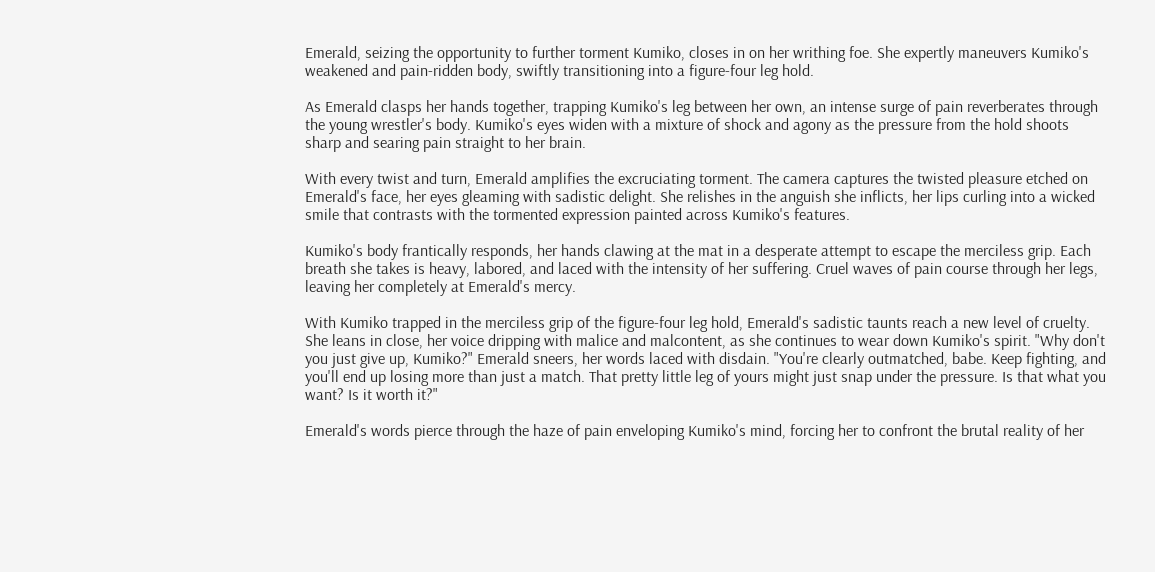Emerald, seizing the opportunity to further torment Kumiko, closes in on her writhing foe. She expertly maneuvers Kumiko's weakened and pain-ridden body, swiftly transitioning into a figure-four leg hold.

As Emerald clasps her hands together, trapping Kumiko's leg between her own, an intense surge of pain reverberates through the young wrestler's body. Kumiko's eyes widen with a mixture of shock and agony as the pressure from the hold shoots sharp and searing pain straight to her brain.

With every twist and turn, Emerald amplifies the excruciating torment. The camera captures the twisted pleasure etched on Emerald's face, her eyes gleaming with sadistic delight. She relishes in the anguish she inflicts, her lips curling into a wicked smile that contrasts with the tormented expression painted across Kumiko's features.

Kumiko's body frantically responds, her hands clawing at the mat in a desperate attempt to escape the merciless grip. Each breath she takes is heavy, labored, and laced with the intensity of her suffering. Cruel waves of pain course through her legs, leaving her completely at Emerald's mercy.

With Kumiko trapped in the merciless grip of the figure-four leg hold, Emerald's sadistic taunts reach a new level of cruelty. She leans in close, her voice dripping with malice and malcontent, as she continues to wear down Kumiko's spirit. "Why don't you just give up, Kumiko?" Emerald sneers, her words laced with disdain. "You're clearly outmatched, babe. Keep fighting, and you'll end up losing more than just a match. That pretty little leg of yours might just snap under the pressure. Is that what you want? Is it worth it?"

Emerald's words pierce through the haze of pain enveloping Kumiko's mind, forcing her to confront the brutal reality of her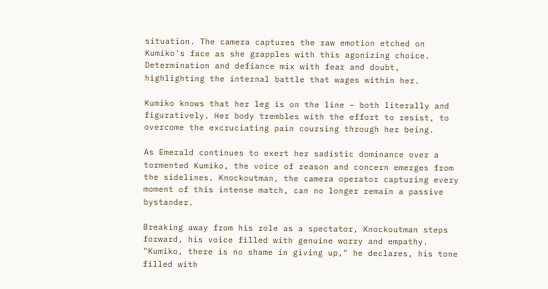situation. The camera captures the raw emotion etched on Kumiko's face as she grapples with this agonizing choice. Determination and defiance mix with fear and doubt, highlighting the internal battle that wages within her.

Kumiko knows that her leg is on the line – both literally and figuratively. Her body trembles with the effort to resist, to overcome the excruciating pain coursing through her being.

As Emerald continues to exert her sadistic dominance over a tormented Kumiko, the voice of reason and concern emerges from the sidelines. Knockoutman, the camera operator capturing every moment of this intense match, can no longer remain a passive bystander.

Breaking away from his role as a spectator, Knockoutman steps forward, his voice filled with genuine worry and empathy. "Kumiko, there is no shame in giving up," he declares, his tone filled with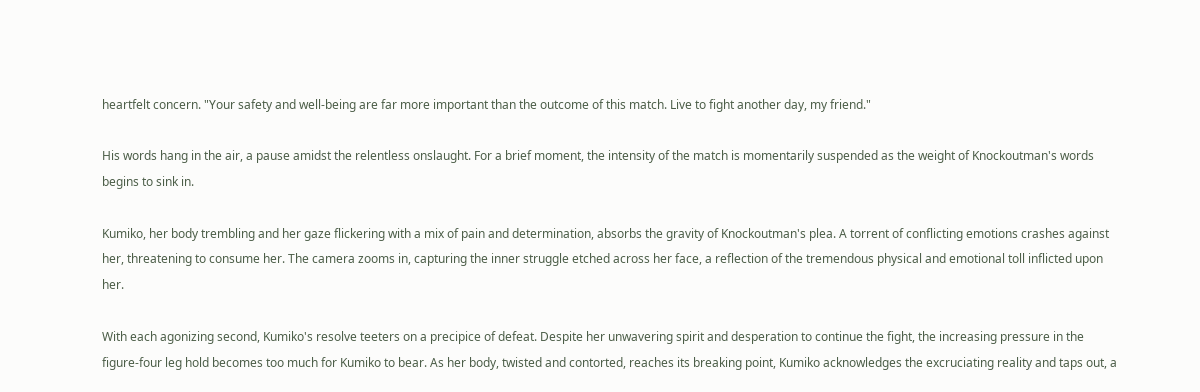heartfelt concern. "Your safety and well-being are far more important than the outcome of this match. Live to fight another day, my friend."

His words hang in the air, a pause amidst the relentless onslaught. For a brief moment, the intensity of the match is momentarily suspended as the weight of Knockoutman's words begins to sink in.

Kumiko, her body trembling and her gaze flickering with a mix of pain and determination, absorbs the gravity of Knockoutman's plea. A torrent of conflicting emotions crashes against her, threatening to consume her. The camera zooms in, capturing the inner struggle etched across her face, a reflection of the tremendous physical and emotional toll inflicted upon her.

With each agonizing second, Kumiko's resolve teeters on a precipice of defeat. Despite her unwavering spirit and desperation to continue the fight, the increasing pressure in the figure-four leg hold becomes too much for Kumiko to bear. As her body, twisted and contorted, reaches its breaking point, Kumiko acknowledges the excruciating reality and taps out, a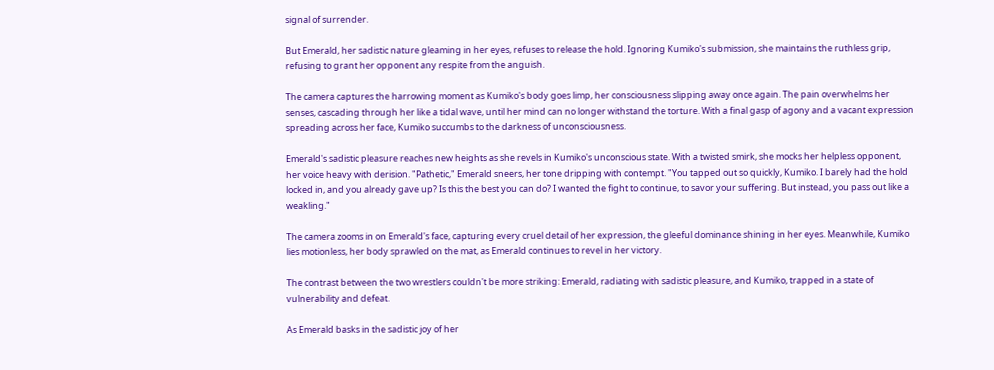signal of surrender.

But Emerald, her sadistic nature gleaming in her eyes, refuses to release the hold. Ignoring Kumiko's submission, she maintains the ruthless grip, refusing to grant her opponent any respite from the anguish.

The camera captures the harrowing moment as Kumiko's body goes limp, her consciousness slipping away once again. The pain overwhelms her senses, cascading through her like a tidal wave, until her mind can no longer withstand the torture. With a final gasp of agony and a vacant expression spreading across her face, Kumiko succumbs to the darkness of unconsciousness.

Emerald's sadistic pleasure reaches new heights as she revels in Kumiko's unconscious state. With a twisted smirk, she mocks her helpless opponent, her voice heavy with derision. "Pathetic," Emerald sneers, her tone dripping with contempt. "You tapped out so quickly, Kumiko. I barely had the hold locked in, and you already gave up? Is this the best you can do? I wanted the fight to continue, to savor your suffering. But instead, you pass out like a weakling."

The camera zooms in on Emerald's face, capturing every cruel detail of her expression, the gleeful dominance shining in her eyes. Meanwhile, Kumiko lies motionless, her body sprawled on the mat, as Emerald continues to revel in her victory.

The contrast between the two wrestlers couldn't be more striking: Emerald, radiating with sadistic pleasure, and Kumiko, trapped in a state of vulnerability and defeat.

As Emerald basks in the sadistic joy of her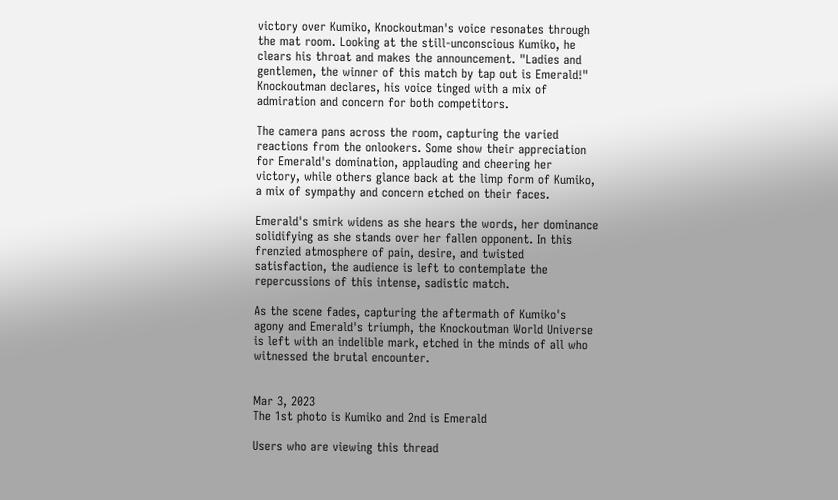victory over Kumiko, Knockoutman's voice resonates through the mat room. Looking at the still-unconscious Kumiko, he clears his throat and makes the announcement. "Ladies and gentlemen, the winner of this match by tap out is Emerald!" Knockoutman declares, his voice tinged with a mix of admiration and concern for both competitors.

The camera pans across the room, capturing the varied reactions from the onlookers. Some show their appreciation for Emerald's domination, applauding and cheering her victory, while others glance back at the limp form of Kumiko, a mix of sympathy and concern etched on their faces.

Emerald's smirk widens as she hears the words, her dominance solidifying as she stands over her fallen opponent. In this frenzied atmosphere of pain, desire, and twisted satisfaction, the audience is left to contemplate the repercussions of this intense, sadistic match.

As the scene fades, capturing the aftermath of Kumiko's agony and Emerald's triumph, the Knockoutman World Universe is left with an indelible mark, etched in the minds of all who witnessed the brutal encounter.


Mar 3, 2023
The 1st photo is Kumiko and 2nd is Emerald

Users who are viewing this thread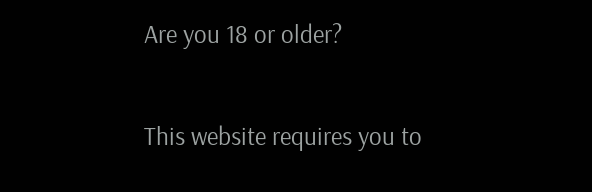Are you 18 or older?

This website requires you to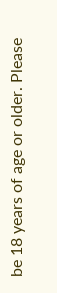be 18 years of age or older. Please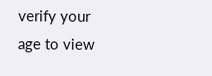verify your age to view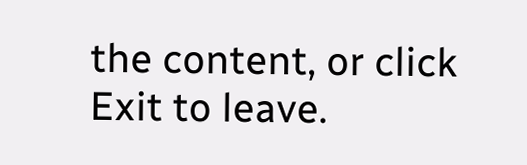the content, or click Exit to leave.